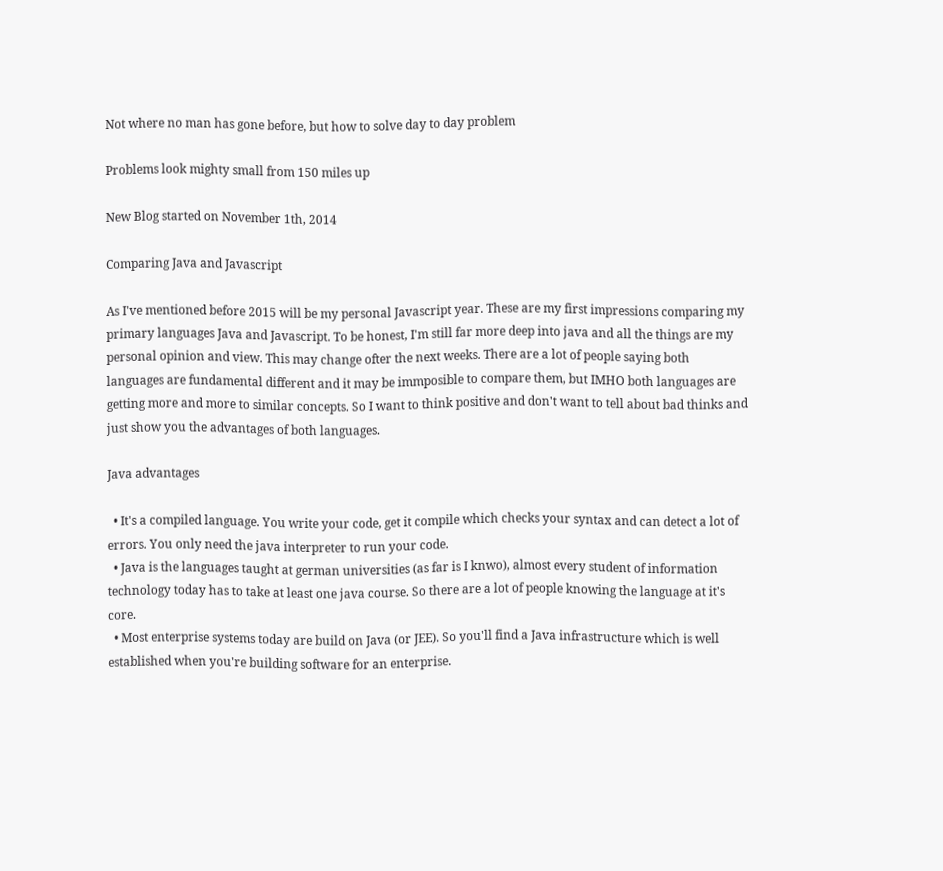Not where no man has gone before, but how to solve day to day problem

Problems look mighty small from 150 miles up

New Blog started on November 1th, 2014

Comparing Java and Javascript

As I've mentioned before 2015 will be my personal Javascript year. These are my first impressions comparing my primary languages Java and Javascript. To be honest, I'm still far more deep into java and all the things are my personal opinion and view. This may change ofter the next weeks. There are a lot of people saying both languages are fundamental different and it may be immposible to compare them, but IMHO both languages are getting more and more to similar concepts. So I want to think positive and don't want to tell about bad thinks and just show you the advantages of both languages.

Java advantages

  • It's a compiled language. You write your code, get it compile which checks your syntax and can detect a lot of errors. You only need the java interpreter to run your code.
  • Java is the languages taught at german universities (as far is I knwo), almost every student of information technology today has to take at least one java course. So there are a lot of people knowing the language at it's core.
  • Most enterprise systems today are build on Java (or JEE). So you'll find a Java infrastructure which is well established when you're building software for an enterprise.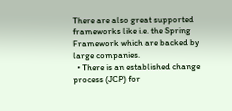There are also great supported frameworks like i.e. the Spring Framework which are backed by large companies.
  • There is an established change process (JCP) for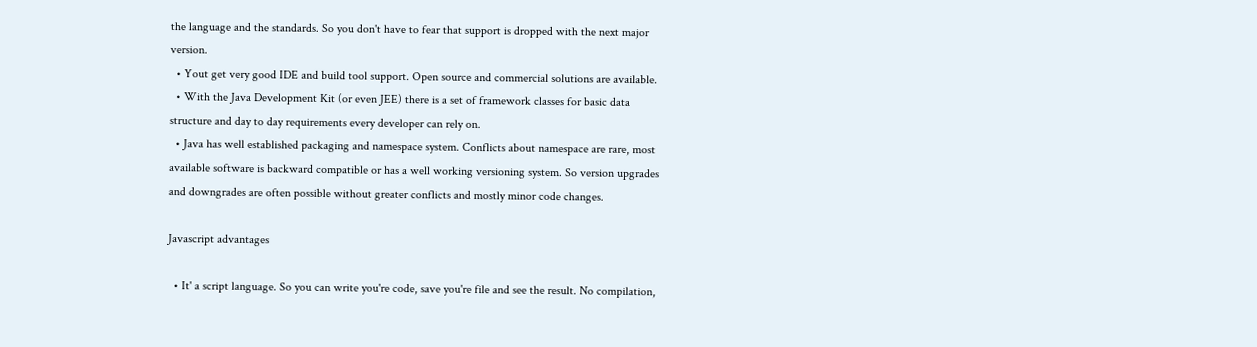the language and the standards. So you don't have to fear that support is dropped with the next major version.
  • Yout get very good IDE and build tool support. Open source and commercial solutions are available.
  • With the Java Development Kit (or even JEE) there is a set of framework classes for basic data structure and day to day requirements every developer can rely on.
  • Java has well established packaging and namespace system. Conflicts about namespace are rare, most available software is backward compatible or has a well working versioning system. So version upgrades and downgrades are often possible without greater conflicts and mostly minor code changes.

Javascript advantages

  • It' a script language. So you can write you're code, save you're file and see the result. No compilation,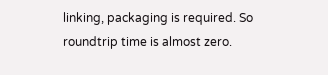linking, packaging is required. So roundtrip time is almost zero.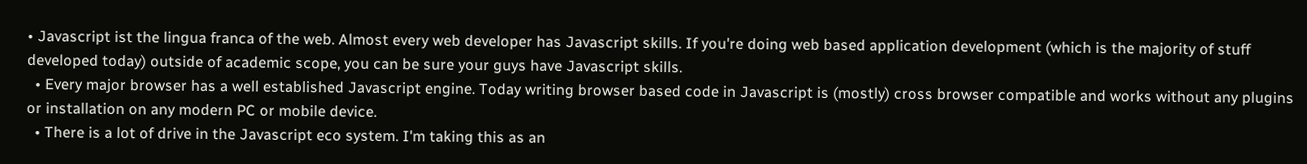• Javascript ist the lingua franca of the web. Almost every web developer has Javascript skills. If you're doing web based application development (which is the majority of stuff developed today) outside of academic scope, you can be sure your guys have Javascript skills.
  • Every major browser has a well established Javascript engine. Today writing browser based code in Javascript is (mostly) cross browser compatible and works without any plugins or installation on any modern PC or mobile device.
  • There is a lot of drive in the Javascript eco system. I'm taking this as an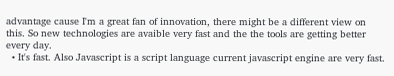advantage cause I'm a great fan of innovation, there might be a different view on this. So new technologies are avaible very fast and the the tools are getting better every day.
  • It's fast. Also Javascript is a script language current javascript engine are very fast.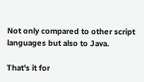Not only compared to other script languages but also to Java.

That's it for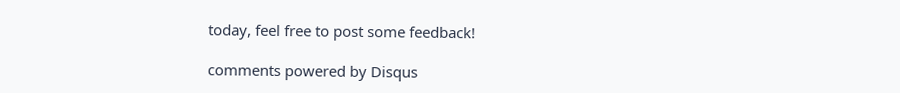today, feel free to post some feedback!

comments powered by Disqus